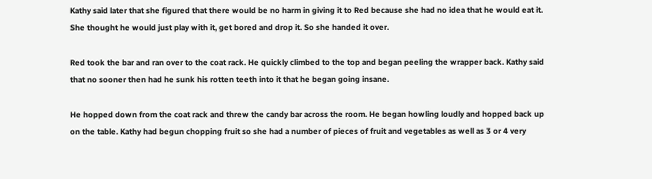Kathy said later that she figured that there would be no harm in giving it to Red because she had no idea that he would eat it. She thought he would just play with it, get bored and drop it. So she handed it over.

Red took the bar and ran over to the coat rack. He quickly climbed to the top and began peeling the wrapper back. Kathy said that no sooner then had he sunk his rotten teeth into it that he began going insane.

He hopped down from the coat rack and threw the candy bar across the room. He began howling loudly and hopped back up on the table. Kathy had begun chopping fruit so she had a number of pieces of fruit and vegetables as well as 3 or 4 very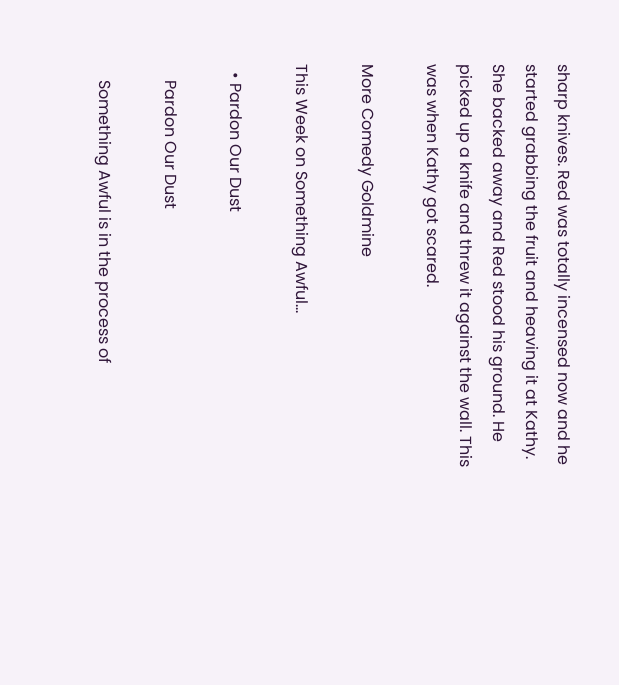sharp knives. Red was totally incensed now and he started grabbing the fruit and heaving it at Kathy. She backed away and Red stood his ground. He picked up a knife and threw it against the wall. This was when Kathy got scared.

More Comedy Goldmine

This Week on Something Awful...

  • Pardon Our Dust

    Pardon Our Dust

    Something Awful is in the process of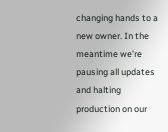changing hands to a new owner. In the meantime we're pausing all updates and halting production on our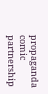propaganda comic partnership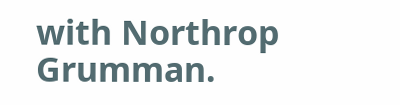with Northrop Grumman.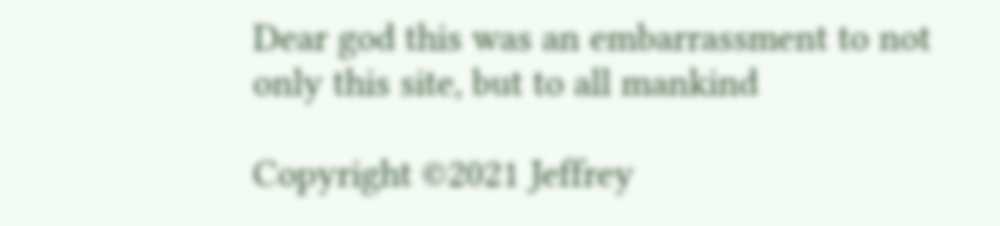Dear god this was an embarrassment to not only this site, but to all mankind

Copyright ©2021 Jeffrey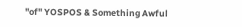"of" YOSPOS & Something Awful